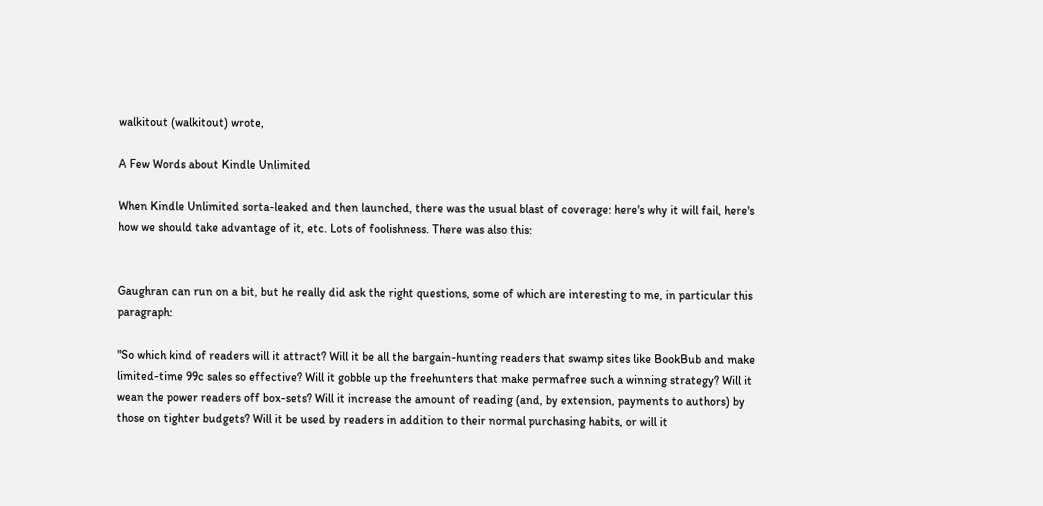walkitout (walkitout) wrote,

A Few Words about Kindle Unlimited

When Kindle Unlimited sorta-leaked and then launched, there was the usual blast of coverage: here's why it will fail, here's how we should take advantage of it, etc. Lots of foolishness. There was also this:


Gaughran can run on a bit, but he really did ask the right questions, some of which are interesting to me, in particular this paragraph:

"So which kind of readers will it attract? Will it be all the bargain-hunting readers that swamp sites like BookBub and make limited-time 99c sales so effective? Will it gobble up the freehunters that make permafree such a winning strategy? Will it wean the power readers off box-sets? Will it increase the amount of reading (and, by extension, payments to authors) by those on tighter budgets? Will it be used by readers in addition to their normal purchasing habits, or will it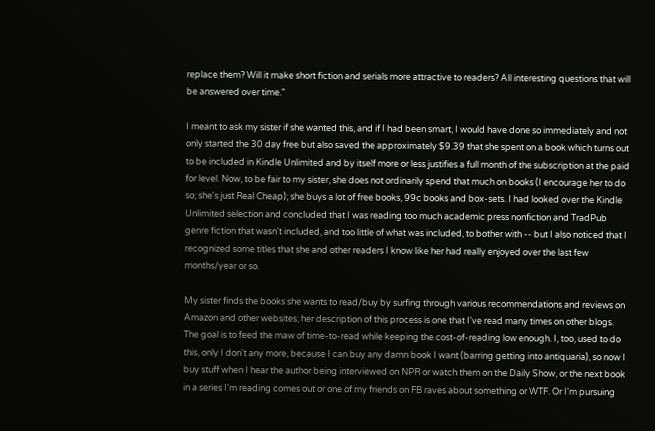replace them? Will it make short fiction and serials more attractive to readers? All interesting questions that will be answered over time."

I meant to ask my sister if she wanted this, and if I had been smart, I would have done so immediately and not only started the 30 day free but also saved the approximately $9.39 that she spent on a book which turns out to be included in Kindle Unlimited and by itself more or less justifies a full month of the subscription at the paid for level. Now, to be fair to my sister, she does not ordinarily spend that much on books (I encourage her to do so; she's just Real Cheap); she buys a lot of free books, 99c books and box-sets. I had looked over the Kindle Unlimited selection and concluded that I was reading too much academic press nonfiction and TradPub genre fiction that wasn't included, and too little of what was included, to bother with -- but I also noticed that I recognized some titles that she and other readers I know like her had really enjoyed over the last few months/year or so.

My sister finds the books she wants to read/buy by surfing through various recommendations and reviews on Amazon and other websites; her description of this process is one that I've read many times on other blogs. The goal is to feed the maw of time-to-read while keeping the cost-of-reading low enough. I, too, used to do this, only I don't any more, because I can buy any damn book I want (barring getting into antiquaria), so now I buy stuff when I hear the author being interviewed on NPR or watch them on the Daily Show, or the next book in a series I'm reading comes out or one of my friends on FB raves about something or WTF. Or I'm pursuing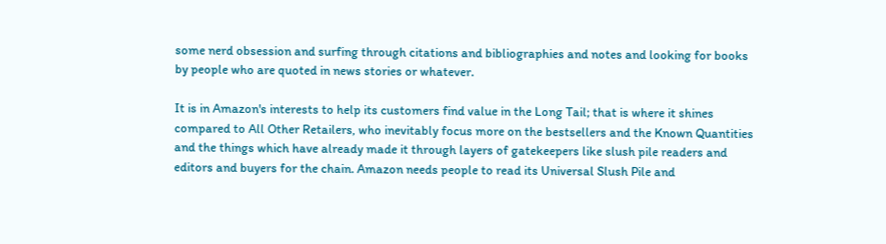some nerd obsession and surfing through citations and bibliographies and notes and looking for books by people who are quoted in news stories or whatever.

It is in Amazon's interests to help its customers find value in the Long Tail; that is where it shines compared to All Other Retailers, who inevitably focus more on the bestsellers and the Known Quantities and the things which have already made it through layers of gatekeepers like slush pile readers and editors and buyers for the chain. Amazon needs people to read its Universal Slush Pile and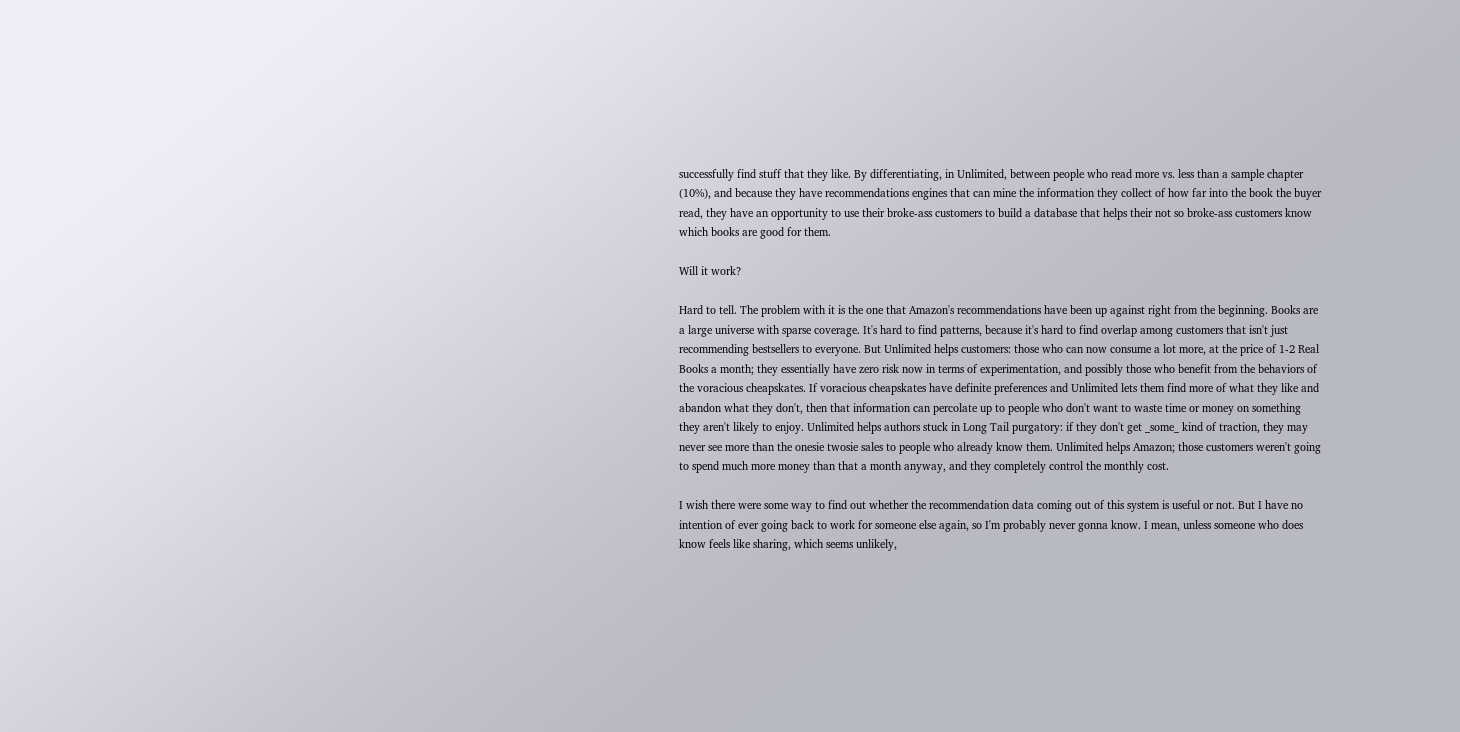successfully find stuff that they like. By differentiating, in Unlimited, between people who read more vs. less than a sample chapter (10%), and because they have recommendations engines that can mine the information they collect of how far into the book the buyer read, they have an opportunity to use their broke-ass customers to build a database that helps their not so broke-ass customers know which books are good for them.

Will it work?

Hard to tell. The problem with it is the one that Amazon's recommendations have been up against right from the beginning. Books are a large universe with sparse coverage. It's hard to find patterns, because it's hard to find overlap among customers that isn't just recommending bestsellers to everyone. But Unlimited helps customers: those who can now consume a lot more, at the price of 1-2 Real Books a month; they essentially have zero risk now in terms of experimentation, and possibly those who benefit from the behaviors of the voracious cheapskates. If voracious cheapskates have definite preferences and Unlimited lets them find more of what they like and abandon what they don't, then that information can percolate up to people who don't want to waste time or money on something they aren't likely to enjoy. Unlimited helps authors stuck in Long Tail purgatory: if they don't get _some_ kind of traction, they may never see more than the onesie twosie sales to people who already know them. Unlimited helps Amazon; those customers weren't going to spend much more money than that a month anyway, and they completely control the monthly cost.

I wish there were some way to find out whether the recommendation data coming out of this system is useful or not. But I have no intention of ever going back to work for someone else again, so I'm probably never gonna know. I mean, unless someone who does know feels like sharing, which seems unlikely,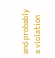and probably a violation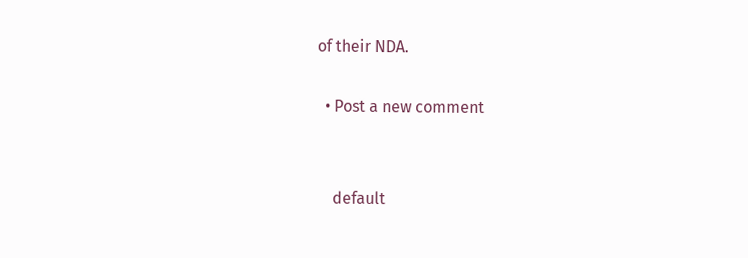of their NDA.

  • Post a new comment


    default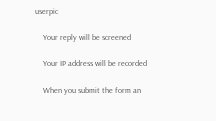userpic

    Your reply will be screened

    Your IP address will be recorded

    When you submit the form an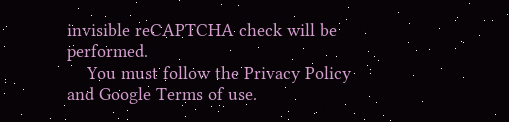invisible reCAPTCHA check will be performed.
    You must follow the Privacy Policy and Google Terms of use.